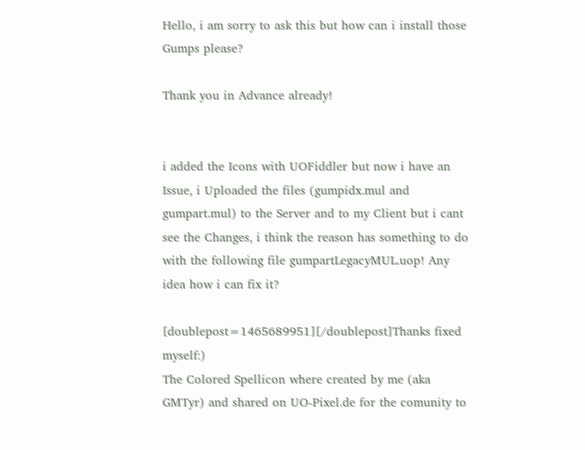Hello, i am sorry to ask this but how can i install those Gumps please?

Thank you in Advance already!


i added the Icons with UOFiddler but now i have an Issue, i Uploaded the files (gumpidx.mul and gumpart.mul) to the Server and to my Client but i cant see the Changes, i think the reason has something to do with the following file gumpartLegacyMUL.uop! Any idea how i can fix it?

[doublepost=1465689951][/doublepost]Thanks fixed myself:)
The Colored Spellicon where created by me (aka GMTyr) and shared on UO-Pixel.de for the comunity to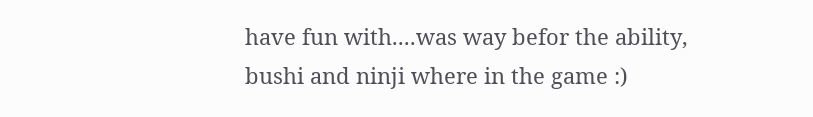have fun with....was way befor the ability, bushi and ninji where in the game :)